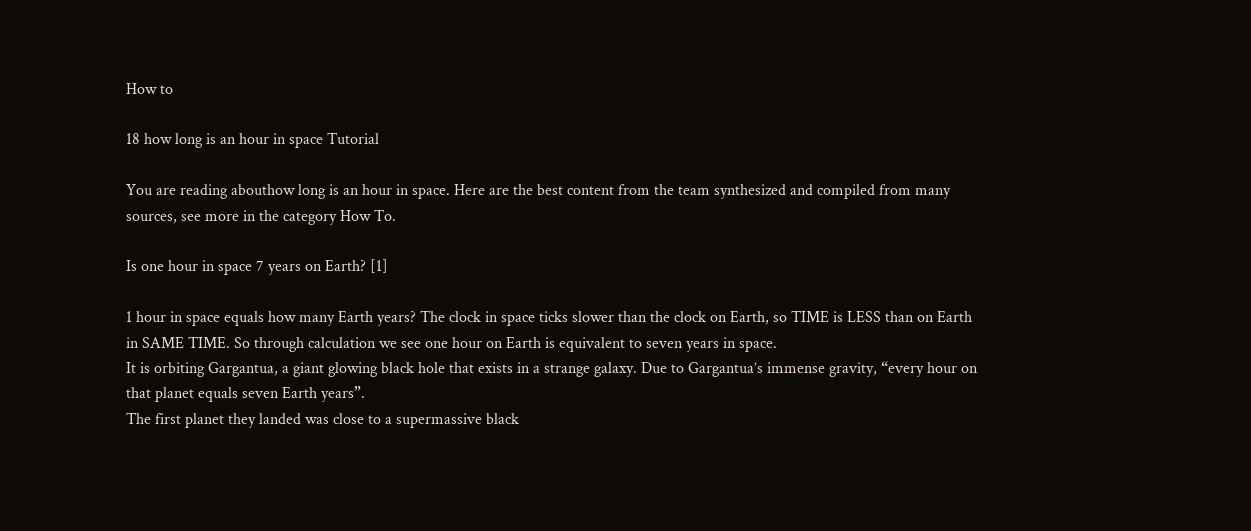How to

18 how long is an hour in space Tutorial

You are reading abouthow long is an hour in space. Here are the best content from the team synthesized and compiled from many sources, see more in the category How To.

Is one hour in space 7 years on Earth? [1]

1 hour in space equals how many Earth years? The clock in space ticks slower than the clock on Earth, so TIME is LESS than on Earth in SAME TIME. So through calculation we see one hour on Earth is equivalent to seven years in space.
It is orbiting Gargantua, a giant glowing black hole that exists in a strange galaxy. Due to Gargantua’s immense gravity, “every hour on that planet equals seven Earth years”.
The first planet they landed was close to a supermassive black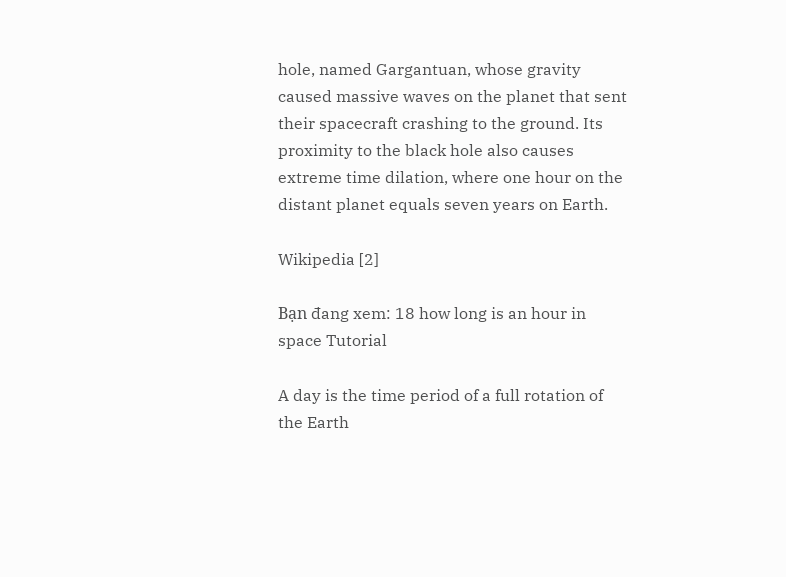hole, named Gargantuan, whose gravity caused massive waves on the planet that sent their spacecraft crashing to the ground. Its proximity to the black hole also causes extreme time dilation, where one hour on the distant planet equals seven years on Earth.

Wikipedia [2]

Bạn đang xem: 18 how long is an hour in space Tutorial

A day is the time period of a full rotation of the Earth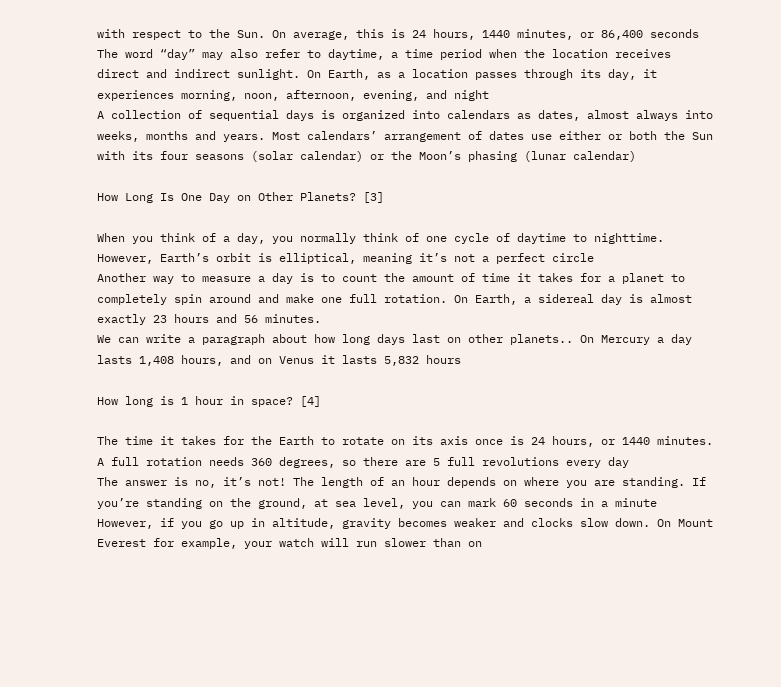with respect to the Sun. On average, this is 24 hours, 1440 minutes, or 86,400 seconds
The word “day” may also refer to daytime, a time period when the location receives direct and indirect sunlight. On Earth, as a location passes through its day, it experiences morning, noon, afternoon, evening, and night
A collection of sequential days is organized into calendars as dates, almost always into weeks, months and years. Most calendars’ arrangement of dates use either or both the Sun with its four seasons (solar calendar) or the Moon’s phasing (lunar calendar)

How Long Is One Day on Other Planets? [3]

When you think of a day, you normally think of one cycle of daytime to nighttime. However, Earth’s orbit is elliptical, meaning it’s not a perfect circle
Another way to measure a day is to count the amount of time it takes for a planet to completely spin around and make one full rotation. On Earth, a sidereal day is almost exactly 23 hours and 56 minutes.
We can write a paragraph about how long days last on other planets.. On Mercury a day lasts 1,408 hours, and on Venus it lasts 5,832 hours

How long is 1 hour in space? [4]

The time it takes for the Earth to rotate on its axis once is 24 hours, or 1440 minutes. A full rotation needs 360 degrees, so there are 5 full revolutions every day
The answer is no, it’s not! The length of an hour depends on where you are standing. If you’re standing on the ground, at sea level, you can mark 60 seconds in a minute
However, if you go up in altitude, gravity becomes weaker and clocks slow down. On Mount Everest for example, your watch will run slower than on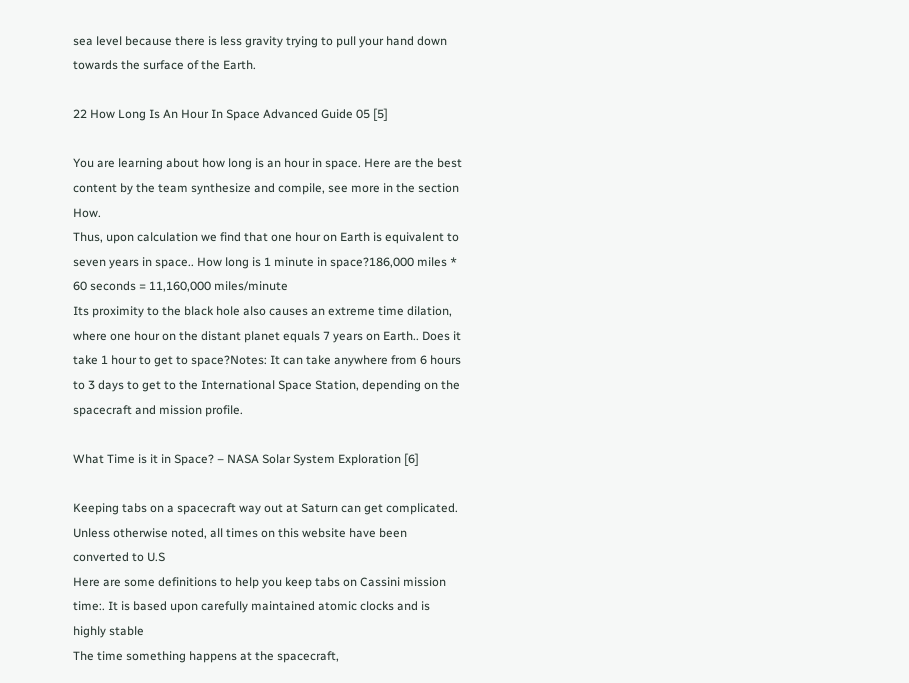sea level because there is less gravity trying to pull your hand down towards the surface of the Earth.

22 How Long Is An Hour In Space Advanced Guide 05 [5]

You are learning about how long is an hour in space. Here are the best content by the team synthesize and compile, see more in the section How.
Thus, upon calculation we find that one hour on Earth is equivalent to seven years in space.. How long is 1 minute in space?186,000 miles * 60 seconds = 11,160,000 miles/minute
Its proximity to the black hole also causes an extreme time dilation, where one hour on the distant planet equals 7 years on Earth.. Does it take 1 hour to get to space?Notes: It can take anywhere from 6 hours to 3 days to get to the International Space Station, depending on the spacecraft and mission profile.

What Time is it in Space? – NASA Solar System Exploration [6]

Keeping tabs on a spacecraft way out at Saturn can get complicated. Unless otherwise noted, all times on this website have been converted to U.S
Here are some definitions to help you keep tabs on Cassini mission time:. It is based upon carefully maintained atomic clocks and is highly stable
The time something happens at the spacecraft,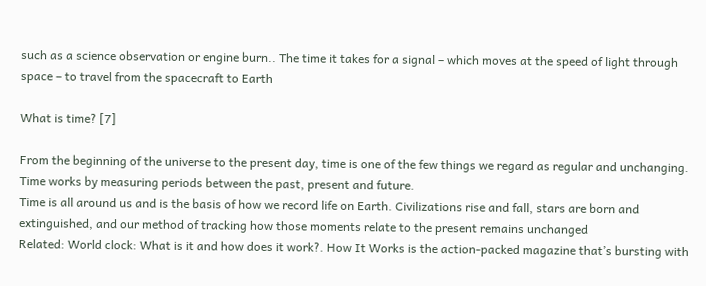such as a science observation or engine burn.. The time it takes for a signal – which moves at the speed of light through space – to travel from the spacecraft to Earth

What is time? [7]

From the beginning of the universe to the present day, time is one of the few things we regard as regular and unchanging. Time works by measuring periods between the past, present and future.
Time is all around us and is the basis of how we record life on Earth. Civilizations rise and fall, stars are born and extinguished, and our method of tracking how those moments relate to the present remains unchanged
Related: World clock: What is it and how does it work?. How It Works is the action-packed magazine that’s bursting with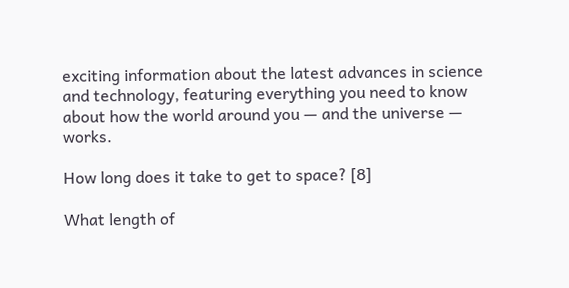exciting information about the latest advances in science and technology, featuring everything you need to know about how the world around you — and the universe — works.

How long does it take to get to space? [8]

What length of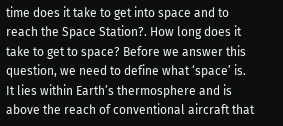time does it take to get into space and to reach the Space Station?. How long does it take to get to space? Before we answer this question, we need to define what ‘space’ is.
It lies within Earth’s thermosphere and is above the reach of conventional aircraft that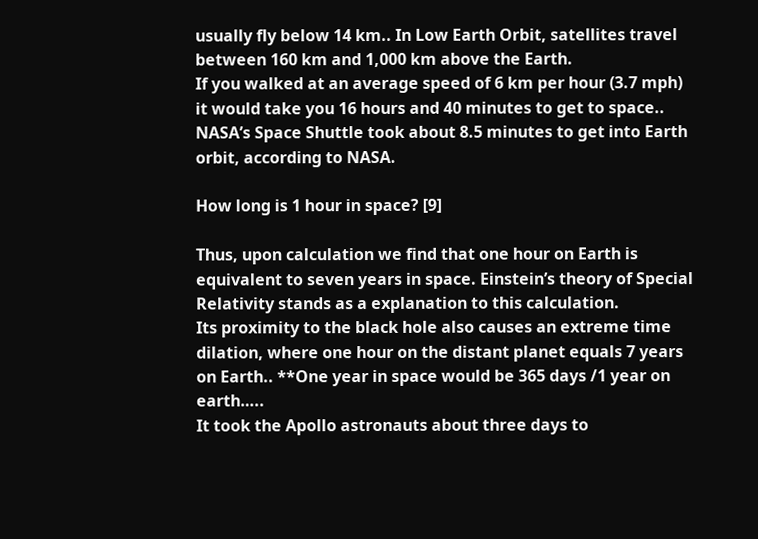usually fly below 14 km.. In Low Earth Orbit, satellites travel between 160 km and 1,000 km above the Earth.
If you walked at an average speed of 6 km per hour (3.7 mph) it would take you 16 hours and 40 minutes to get to space.. NASA’s Space Shuttle took about 8.5 minutes to get into Earth orbit, according to NASA.

How long is 1 hour in space? [9]

Thus, upon calculation we find that one hour on Earth is equivalent to seven years in space. Einstein’s theory of Special Relativity stands as a explanation to this calculation.
Its proximity to the black hole also causes an extreme time dilation, where one hour on the distant planet equals 7 years on Earth.. **One year in space would be 365 days /1 year on earth…..
It took the Apollo astronauts about three days to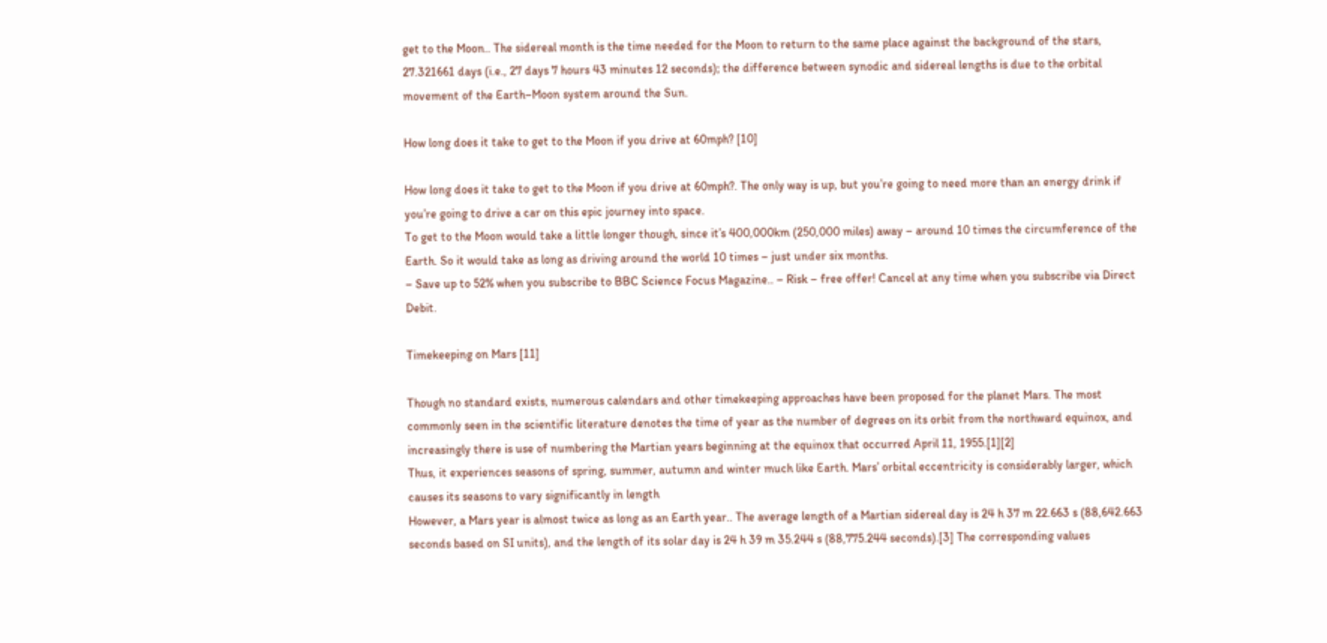get to the Moon.. The sidereal month is the time needed for the Moon to return to the same place against the background of the stars, 27.321661 days (i.e., 27 days 7 hours 43 minutes 12 seconds); the difference between synodic and sidereal lengths is due to the orbital movement of the Earth–Moon system around the Sun.

How long does it take to get to the Moon if you drive at 60mph? [10]

How long does it take to get to the Moon if you drive at 60mph?. The only way is up, but you’re going to need more than an energy drink if you’re going to drive a car on this epic journey into space.
To get to the Moon would take a little longer though, since it’s 400,000km (250,000 miles) away – around 10 times the circumference of the Earth. So it would take as long as driving around the world 10 times – just under six months.
– Save up to 52% when you subscribe to BBC Science Focus Magazine.. – Risk – free offer! Cancel at any time when you subscribe via Direct Debit.

Timekeeping on Mars [11]

Though no standard exists, numerous calendars and other timekeeping approaches have been proposed for the planet Mars. The most commonly seen in the scientific literature denotes the time of year as the number of degrees on its orbit from the northward equinox, and increasingly there is use of numbering the Martian years beginning at the equinox that occurred April 11, 1955.[1][2]
Thus, it experiences seasons of spring, summer, autumn and winter much like Earth. Mars’ orbital eccentricity is considerably larger, which causes its seasons to vary significantly in length
However, a Mars year is almost twice as long as an Earth year.. The average length of a Martian sidereal day is 24 h 37 m 22.663 s (88,642.663 seconds based on SI units), and the length of its solar day is 24 h 39 m 35.244 s (88,775.244 seconds).[3] The corresponding values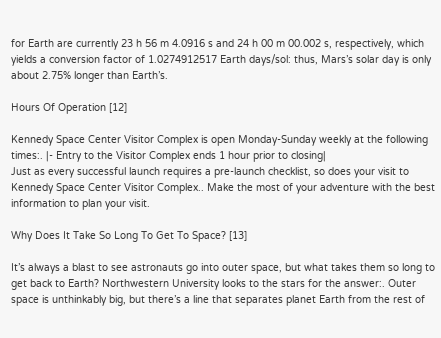for Earth are currently 23 h 56 m 4.0916 s and 24 h 00 m 00.002 s, respectively, which yields a conversion factor of 1.0274912517 Earth days/sol: thus, Mars’s solar day is only about 2.75% longer than Earth’s.

Hours Of Operation [12]

Kennedy Space Center Visitor Complex is open Monday-Sunday weekly at the following times:. |- Entry to the Visitor Complex ends 1 hour prior to closing|
Just as every successful launch requires a pre-launch checklist, so does your visit to Kennedy Space Center Visitor Complex.. Make the most of your adventure with the best information to plan your visit.

Why Does It Take So Long To Get To Space? [13]

It’s always a blast to see astronauts go into outer space, but what takes them so long to get back to Earth? Northwestern University looks to the stars for the answer:. Outer space is unthinkably big, but there’s a line that separates planet Earth from the rest of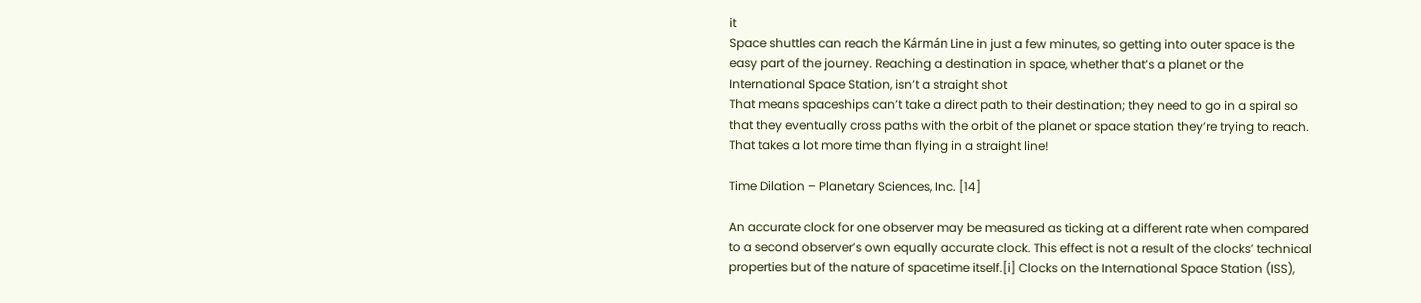it
Space shuttles can reach the Kármán Line in just a few minutes, so getting into outer space is the easy part of the journey. Reaching a destination in space, whether that’s a planet or the International Space Station, isn’t a straight shot
That means spaceships can’t take a direct path to their destination; they need to go in a spiral so that they eventually cross paths with the orbit of the planet or space station they’re trying to reach. That takes a lot more time than flying in a straight line!

Time Dilation – Planetary Sciences, Inc. [14]

An accurate clock for one observer may be measured as ticking at a different rate when compared to a second observer’s own equally accurate clock. This effect is not a result of the clocks’ technical properties but of the nature of spacetime itself.[i] Clocks on the International Space Station (ISS),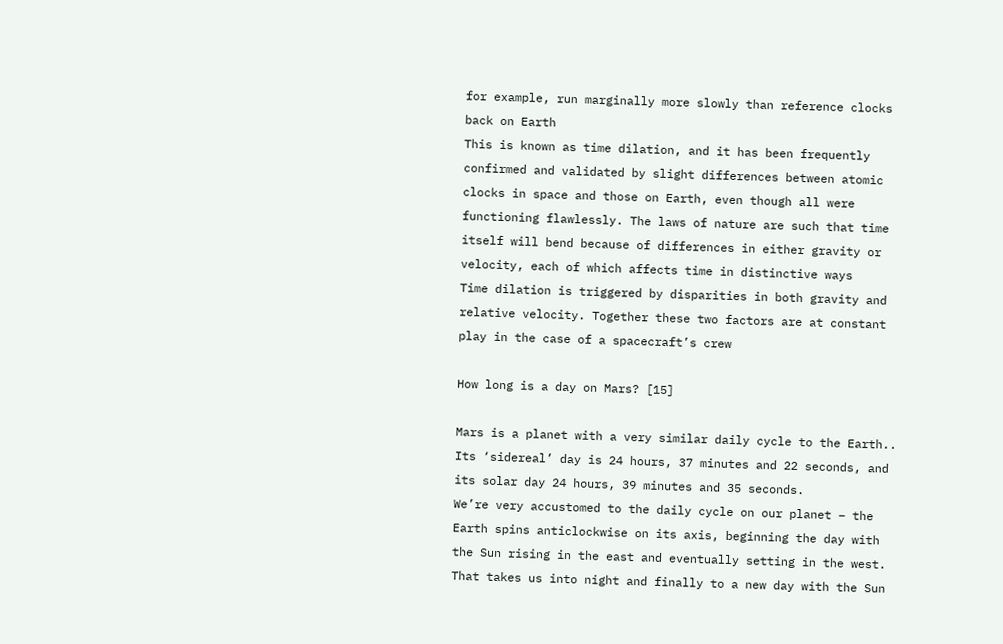for example, run marginally more slowly than reference clocks back on Earth
This is known as time dilation, and it has been frequently confirmed and validated by slight differences between atomic clocks in space and those on Earth, even though all were functioning flawlessly. The laws of nature are such that time itself will bend because of differences in either gravity or velocity, each of which affects time in distinctive ways
Time dilation is triggered by disparities in both gravity and relative velocity. Together these two factors are at constant play in the case of a spacecraft’s crew

How long is a day on Mars? [15]

Mars is a planet with a very similar daily cycle to the Earth.. Its ‘sidereal’ day is 24 hours, 37 minutes and 22 seconds, and its solar day 24 hours, 39 minutes and 35 seconds.
We’re very accustomed to the daily cycle on our planet – the Earth spins anticlockwise on its axis, beginning the day with the Sun rising in the east and eventually setting in the west. That takes us into night and finally to a new day with the Sun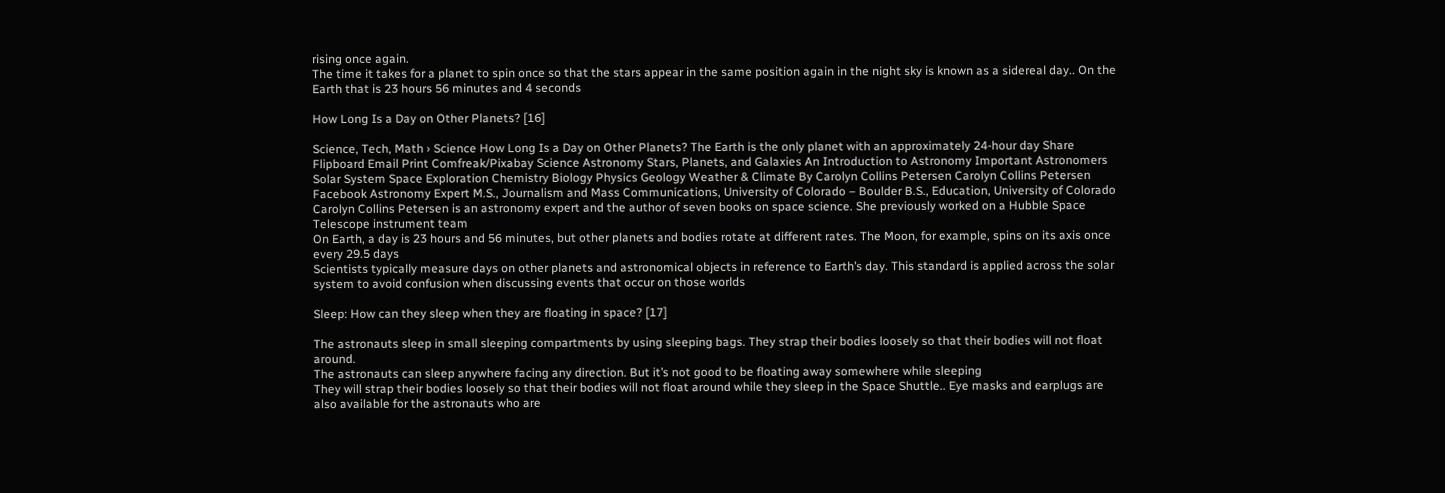rising once again.
The time it takes for a planet to spin once so that the stars appear in the same position again in the night sky is known as a sidereal day.. On the Earth that is 23 hours 56 minutes and 4 seconds

How Long Is a Day on Other Planets? [16]

Science, Tech, Math › Science How Long Is a Day on Other Planets? The Earth is the only planet with an approximately 24-hour day Share Flipboard Email Print Comfreak/Pixabay Science Astronomy Stars, Planets, and Galaxies An Introduction to Astronomy Important Astronomers Solar System Space Exploration Chemistry Biology Physics Geology Weather & Climate By Carolyn Collins Petersen Carolyn Collins Petersen Facebook Astronomy Expert M.S., Journalism and Mass Communications, University of Colorado – Boulder B.S., Education, University of Colorado Carolyn Collins Petersen is an astronomy expert and the author of seven books on space science. She previously worked on a Hubble Space Telescope instrument team
On Earth, a day is 23 hours and 56 minutes, but other planets and bodies rotate at different rates. The Moon, for example, spins on its axis once every 29.5 days
Scientists typically measure days on other planets and astronomical objects in reference to Earth’s day. This standard is applied across the solar system to avoid confusion when discussing events that occur on those worlds

Sleep: How can they sleep when they are floating in space? [17]

The astronauts sleep in small sleeping compartments by using sleeping bags. They strap their bodies loosely so that their bodies will not float around.
The astronauts can sleep anywhere facing any direction. But it’s not good to be floating away somewhere while sleeping
They will strap their bodies loosely so that their bodies will not float around while they sleep in the Space Shuttle.. Eye masks and earplugs are also available for the astronauts who are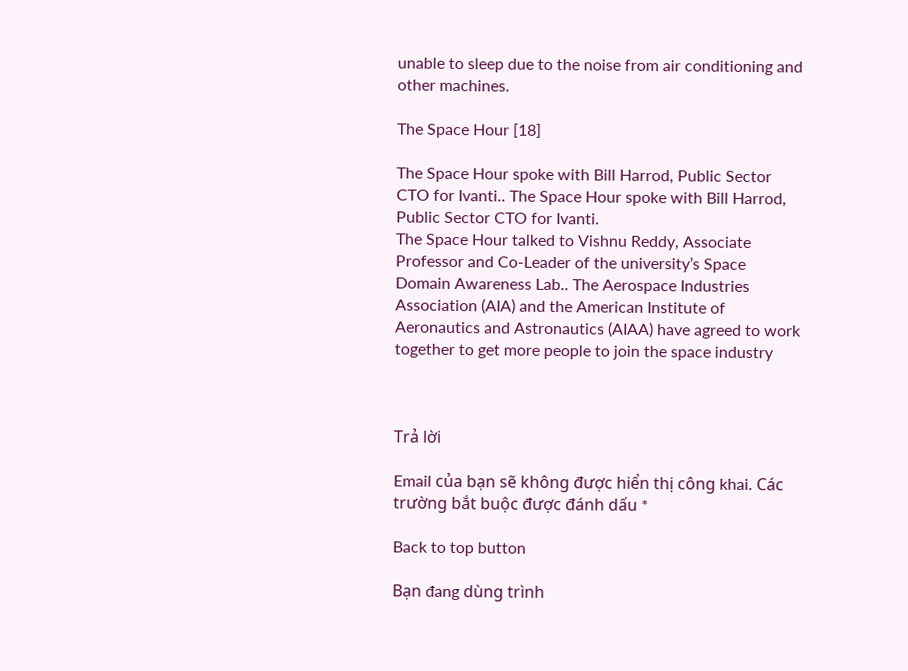unable to sleep due to the noise from air conditioning and other machines.

The Space Hour [18]

The Space Hour spoke with Bill Harrod, Public Sector CTO for Ivanti.. The Space Hour spoke with Bill Harrod, Public Sector CTO for Ivanti.
The Space Hour talked to Vishnu Reddy, Associate Professor and Co-Leader of the university’s Space Domain Awareness Lab.. The Aerospace Industries Association (AIA) and the American Institute of Aeronautics and Astronautics (AIAA) have agreed to work together to get more people to join the space industry



Trả lời

Email của bạn sẽ không được hiển thị công khai. Các trường bắt buộc được đánh dấu *

Back to top button

Bạn đang dùng trình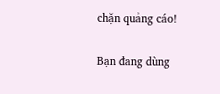chặn quảng cáo!

Bạn đang dùng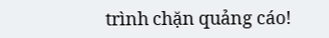trình chặn quảng cáo!